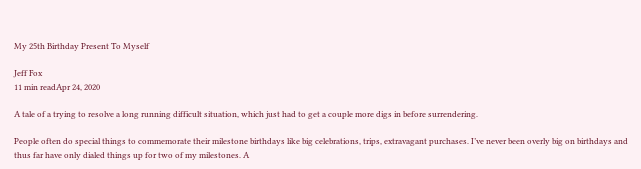My 25th Birthday Present To Myself

Jeff Fox
11 min readApr 24, 2020

A tale of a trying to resolve a long running difficult situation, which just had to get a couple more digs in before surrendering.

People often do special things to commemorate their milestone birthdays like big celebrations, trips, extravagant purchases. I’ve never been overly big on birthdays and thus far have only dialed things up for two of my milestones. A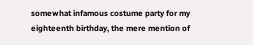somewhat infamous costume party for my eighteenth birthday, the mere mention of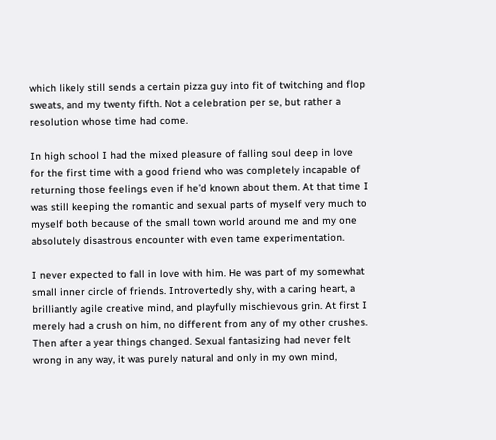which likely still sends a certain pizza guy into fit of twitching and flop sweats, and my twenty fifth. Not a celebration per se, but rather a resolution whose time had come.

In high school I had the mixed pleasure of falling soul deep in love for the first time with a good friend who was completely incapable of returning those feelings even if he’d known about them. At that time I was still keeping the romantic and sexual parts of myself very much to myself both because of the small town world around me and my one absolutely disastrous encounter with even tame experimentation.

I never expected to fall in love with him. He was part of my somewhat small inner circle of friends. Introvertedly shy, with a caring heart, a brilliantly agile creative mind, and playfully mischievous grin. At first I merely had a crush on him, no different from any of my other crushes. Then after a year things changed. Sexual fantasizing had never felt wrong in any way, it was purely natural and only in my own mind,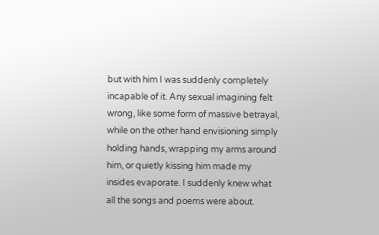but with him I was suddenly completely incapable of it. Any sexual imagining felt wrong, like some form of massive betrayal, while on the other hand envisioning simply holding hands, wrapping my arms around him, or quietly kissing him made my insides evaporate. I suddenly knew what all the songs and poems were about.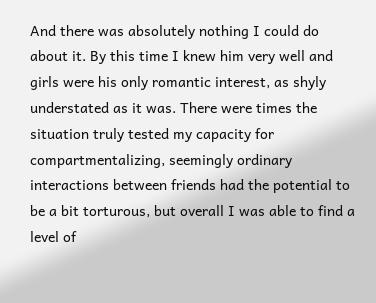And there was absolutely nothing I could do about it. By this time I knew him very well and girls were his only romantic interest, as shyly understated as it was. There were times the situation truly tested my capacity for compartmentalizing, seemingly ordinary interactions between friends had the potential to be a bit torturous, but overall I was able to find a level of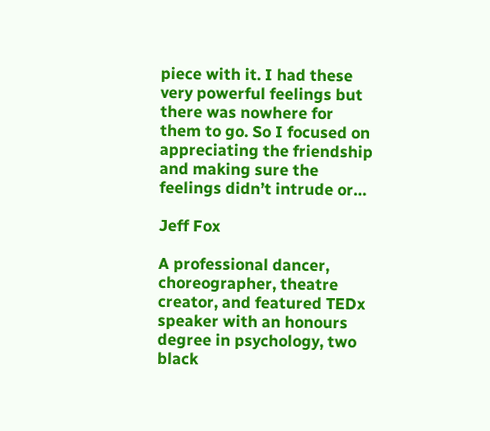piece with it. I had these very powerful feelings but there was nowhere for them to go. So I focused on appreciating the friendship and making sure the feelings didn’t intrude or…

Jeff Fox

A professional dancer, choreographer, theatre creator, and featured TEDx speaker with an honours degree in psychology, two black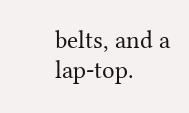belts, and a lap-top.